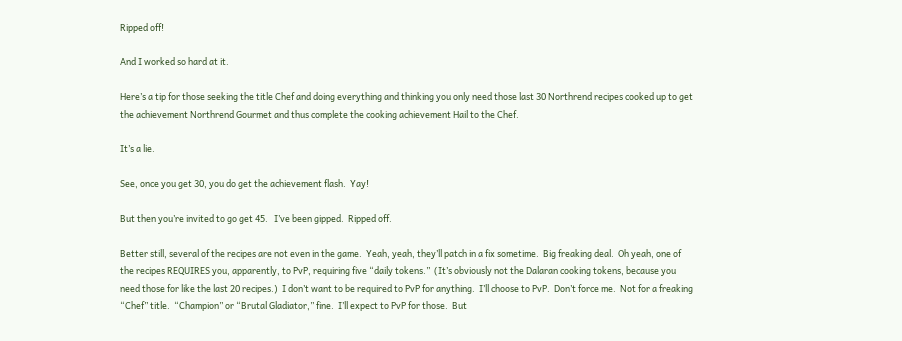Ripped off!

And I worked so hard at it.

Here’s a tip for those seeking the title Chef and doing everything and thinking you only need those last 30 Northrend recipes cooked up to get the achievement Northrend Gourmet and thus complete the cooking achievement Hail to the Chef.

It’s a lie.

See, once you get 30, you do get the achievement flash.  Yay!

But then you’re invited to go get 45.   I’ve been gipped.  Ripped off.

Better still, several of the recipes are not even in the game.  Yeah, yeah, they’ll patch in a fix sometime.  Big freaking deal.  Oh yeah, one of the recipes REQUIRES you, apparently, to PvP, requiring five “daily tokens.”  (It’s obviously not the Dalaran cooking tokens, because you need those for like the last 20 recipes.)  I don’t want to be required to PvP for anything.  I’ll choose to PvP.  Don’t force me.  Not for a freaking “Chef” title.  “Champion” or “Brutal Gladiator,” fine.  I’ll expect to PvP for those.  But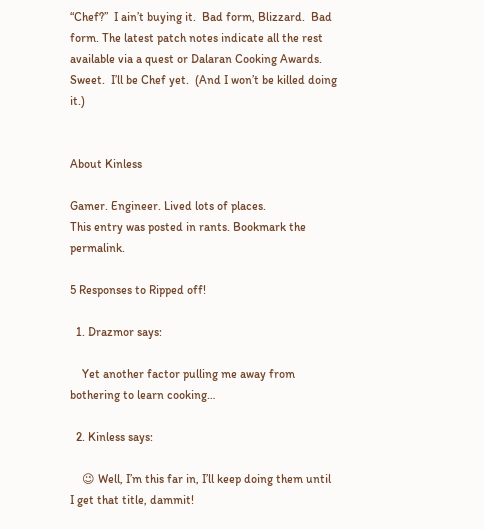“Chef?”  I ain’t buying it.  Bad form, Blizzard.  Bad form. The latest patch notes indicate all the rest available via a quest or Dalaran Cooking Awards.  Sweet.  I’ll be Chef yet.  (And I won’t be killed doing it.)


About Kinless

Gamer. Engineer. Lived lots of places.
This entry was posted in rants. Bookmark the permalink.

5 Responses to Ripped off!

  1. Drazmor says:

    Yet another factor pulling me away from bothering to learn cooking…

  2. Kinless says:

    😉 Well, I’m this far in, I’ll keep doing them until I get that title, dammit!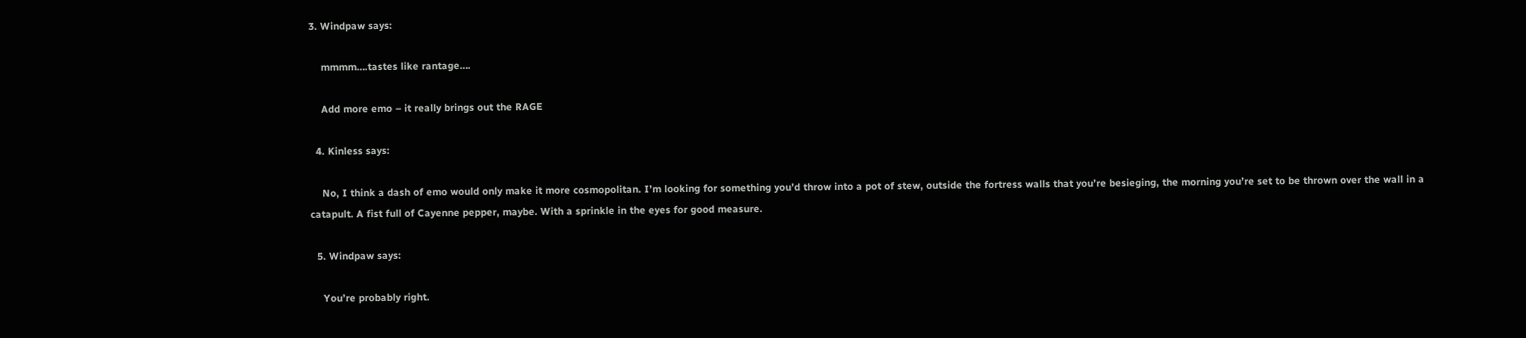3. Windpaw says:

    mmmm….tastes like rantage….

    Add more emo – it really brings out the RAGE

  4. Kinless says:

    No, I think a dash of emo would only make it more cosmopolitan. I’m looking for something you’d throw into a pot of stew, outside the fortress walls that you’re besieging, the morning you’re set to be thrown over the wall in a catapult. A fist full of Cayenne pepper, maybe. With a sprinkle in the eyes for good measure.

  5. Windpaw says:

    You’re probably right.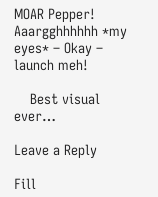MOAR Pepper! Aaargghhhhhh *my eyes* – Okay – launch meh!

    Best visual ever…

Leave a Reply

Fill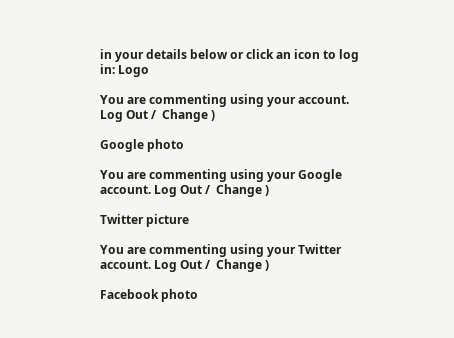in your details below or click an icon to log in: Logo

You are commenting using your account. Log Out /  Change )

Google photo

You are commenting using your Google account. Log Out /  Change )

Twitter picture

You are commenting using your Twitter account. Log Out /  Change )

Facebook photo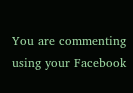You are commenting using your Facebook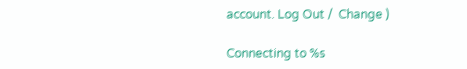account. Log Out /  Change )

Connecting to %s